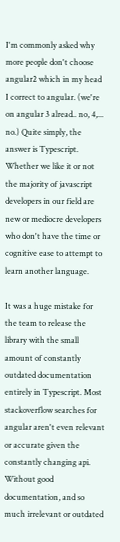I'm commonly asked why more people don't choose angular2 which in my head I correct to angular. (we're on angular 3 alread.. no, 4,... no.) Quite simply, the answer is Typescript. Whether we like it or not the majority of javascript developers in our field are new or mediocre developers who don't have the time or cognitive ease to attempt to learn another language.

It was a huge mistake for the team to release the library with the small amount of constantly outdated documentation entirely in Typescript. Most stackoverflow searches for angular aren't even relevant or accurate given the constantly changing api. Without good documentation, and so much irrelevant or outdated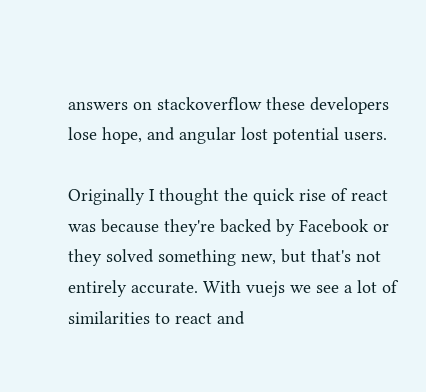answers on stackoverflow these developers lose hope, and angular lost potential users.

Originally I thought the quick rise of react was because they're backed by Facebook or they solved something new, but that's not entirely accurate. With vuejs we see a lot of similarities to react and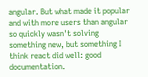angular. But what made it popular and with more users than angular so quickly wasn't solving something new, but something I think react did well: good documentation.